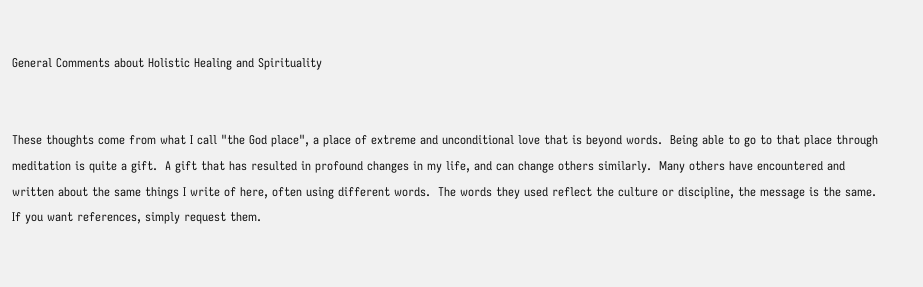General Comments about Holistic Healing and Spirituality


These thoughts come from what I call "the God place", a place of extreme and unconditional love that is beyond words.  Being able to go to that place through meditation is quite a gift.  A gift that has resulted in profound changes in my life, and can change others similarly.  Many others have encountered and written about the same things I write of here, often using different words.  The words they used reflect the culture or discipline, the message is the same.  If you want references, simply request them.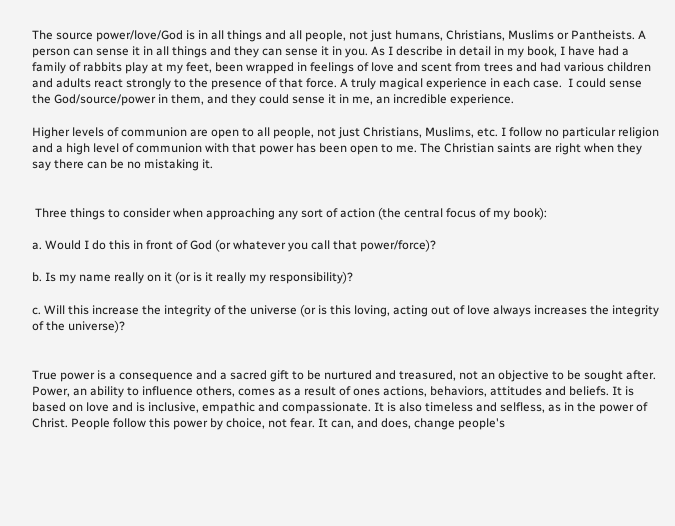The source power/love/God is in all things and all people, not just humans, Christians, Muslims or Pantheists. A person can sense it in all things and they can sense it in you. As I describe in detail in my book, I have had a family of rabbits play at my feet, been wrapped in feelings of love and scent from trees and had various children and adults react strongly to the presence of that force. A truly magical experience in each case.  I could sense the God/source/power in them, and they could sense it in me, an incredible experience.

Higher levels of communion are open to all people, not just Christians, Muslims, etc. I follow no particular religion and a high level of communion with that power has been open to me. The Christian saints are right when they say there can be no mistaking it.


 Three things to consider when approaching any sort of action (the central focus of my book):

a. Would I do this in front of God (or whatever you call that power/force)?

b. Is my name really on it (or is it really my responsibility)?

c. Will this increase the integrity of the universe (or is this loving, acting out of love always increases the integrity of the universe)?


True power is a consequence and a sacred gift to be nurtured and treasured, not an objective to be sought after. Power, an ability to influence others, comes as a result of ones actions, behaviors, attitudes and beliefs. It is based on love and is inclusive, empathic and compassionate. It is also timeless and selfless, as in the power of Christ. People follow this power by choice, not fear. It can, and does, change people's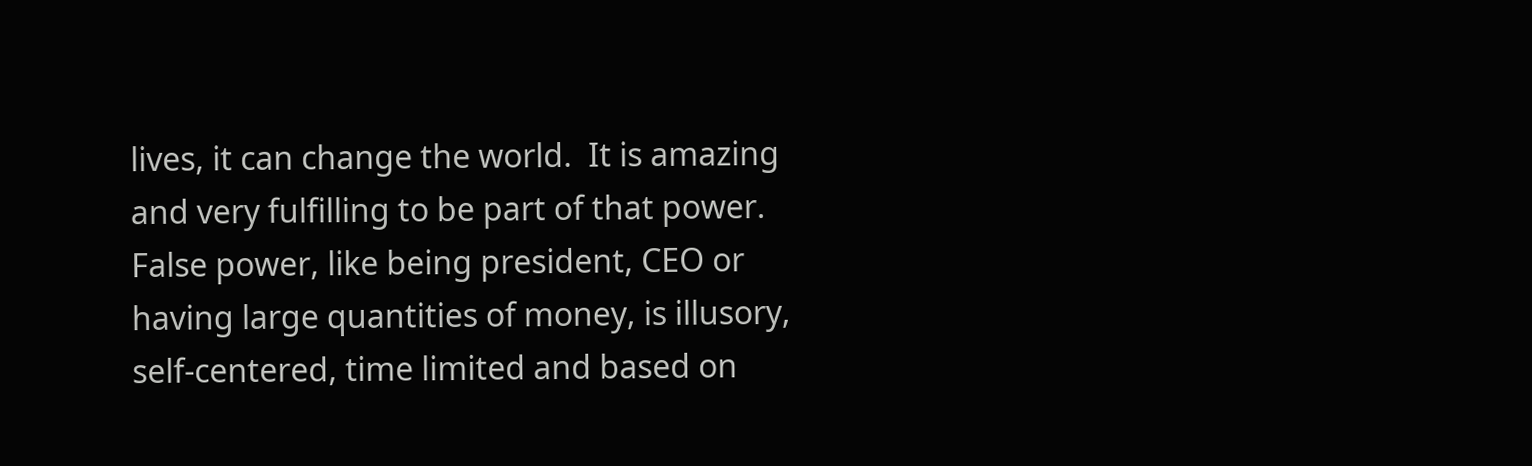lives, it can change the world.  It is amazing and very fulfilling to be part of that power.  False power, like being president, CEO or having large quantities of money, is illusory, self-centered, time limited and based on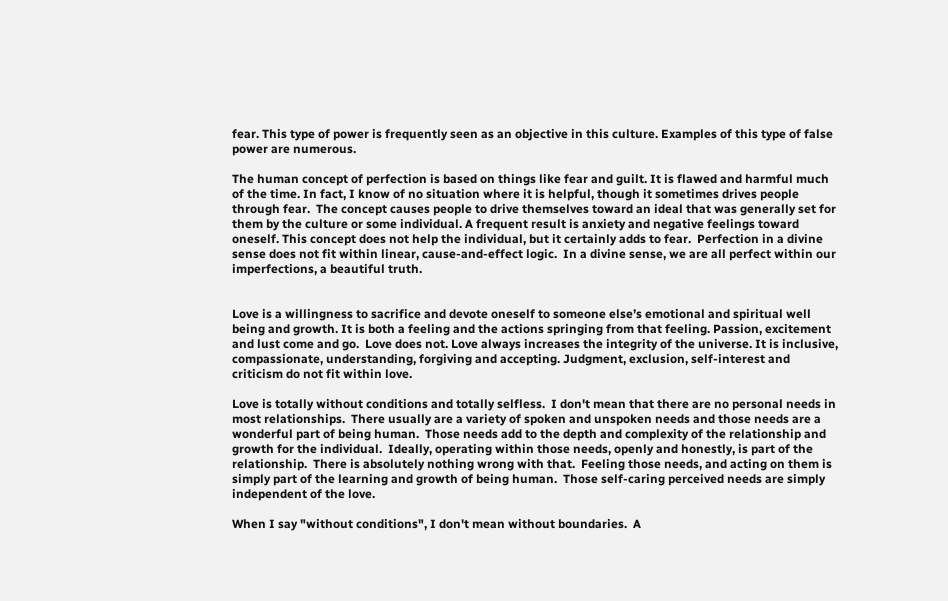fear. This type of power is frequently seen as an objective in this culture. Examples of this type of false power are numerous.

The human concept of perfection is based on things like fear and guilt. It is flawed and harmful much of the time. In fact, I know of no situation where it is helpful, though it sometimes drives people through fear.  The concept causes people to drive themselves toward an ideal that was generally set for them by the culture or some individual. A frequent result is anxiety and negative feelings toward oneself. This concept does not help the individual, but it certainly adds to fear.  Perfection in a divine sense does not fit within linear, cause-and-effect logic.  In a divine sense, we are all perfect within our imperfections, a beautiful truth.


Love is a willingness to sacrifice and devote oneself to someone else’s emotional and spiritual well being and growth. It is both a feeling and the actions springing from that feeling. Passion, excitement and lust come and go.  Love does not. Love always increases the integrity of the universe. It is inclusive, compassionate, understanding, forgiving and accepting. Judgment, exclusion, self-interest and criticism do not fit within love.

Love is totally without conditions and totally selfless.  I don't mean that there are no personal needs in most relationships.  There usually are a variety of spoken and unspoken needs and those needs are a wonderful part of being human.  Those needs add to the depth and complexity of the relationship and growth for the individual.  Ideally, operating within those needs, openly and honestly, is part of the relationship.  There is absolutely nothing wrong with that.  Feeling those needs, and acting on them is simply part of the learning and growth of being human.  Those self-caring perceived needs are simply independent of the love.

When I say "without conditions", I don't mean without boundaries.  A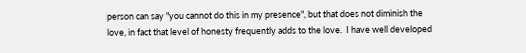person can say "you cannot do this in my presence", but that does not diminish the love, in fact that level of honesty frequently adds to the love.  I have well developed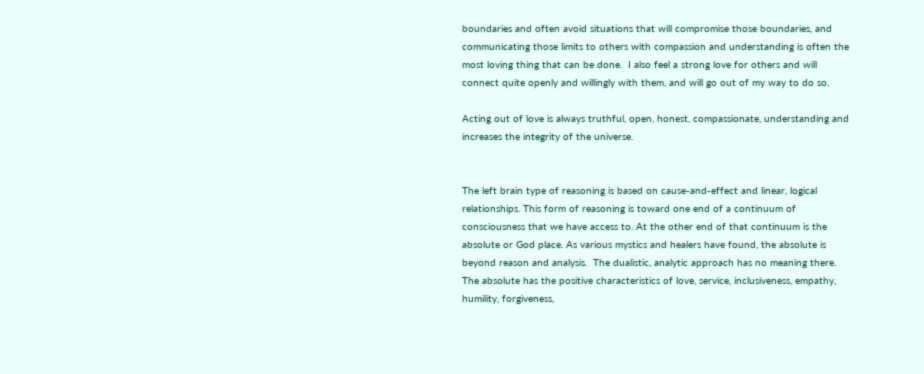boundaries and often avoid situations that will compromise those boundaries, and communicating those limits to others with compassion and understanding is often the most loving thing that can be done.  I also feel a strong love for others and will connect quite openly and willingly with them, and will go out of my way to do so.

Acting out of love is always truthful, open, honest, compassionate, understanding and increases the integrity of the universe.


The left brain type of reasoning is based on cause-and-effect and linear, logical relationships. This form of reasoning is toward one end of a continuum of consciousness that we have access to. At the other end of that continuum is the absolute or God place. As various mystics and healers have found, the absolute is beyond reason and analysis.  The dualistic, analytic approach has no meaning there. The absolute has the positive characteristics of love, service, inclusiveness, empathy, humility, forgiveness,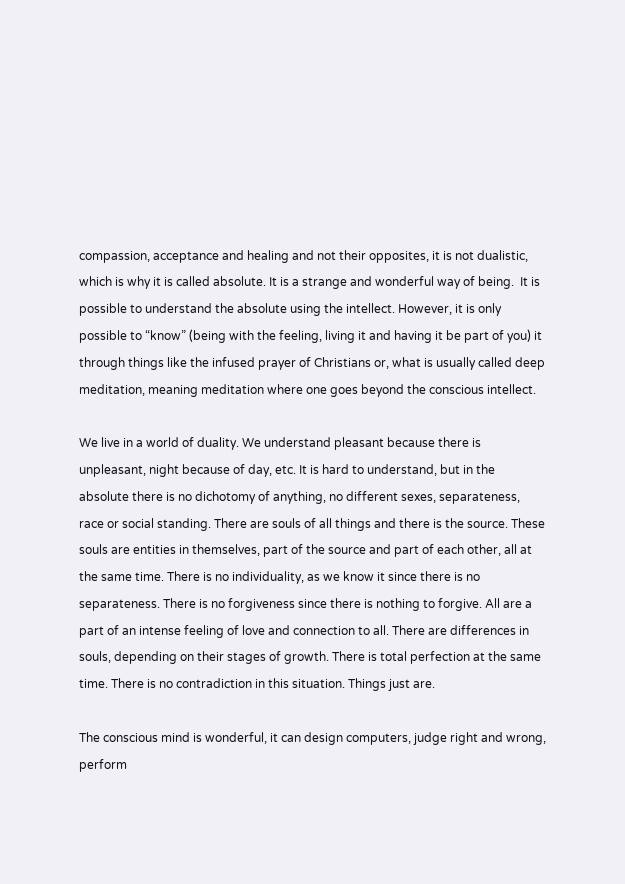compassion, acceptance and healing and not their opposites, it is not dualistic, which is why it is called absolute. It is a strange and wonderful way of being.  It is possible to understand the absolute using the intellect. However, it is only possible to “know” (being with the feeling, living it and having it be part of you) it through things like the infused prayer of Christians or, what is usually called deep meditation, meaning meditation where one goes beyond the conscious intellect.

We live in a world of duality. We understand pleasant because there is unpleasant, night because of day, etc. It is hard to understand, but in the absolute there is no dichotomy of anything, no different sexes, separateness, race or social standing. There are souls of all things and there is the source. These souls are entities in themselves, part of the source and part of each other, all at the same time. There is no individuality, as we know it since there is no separateness. There is no forgiveness since there is nothing to forgive. All are a part of an intense feeling of love and connection to all. There are differences in souls, depending on their stages of growth. There is total perfection at the same time. There is no contradiction in this situation. Things just are.

The conscious mind is wonderful, it can design computers, judge right and wrong, perform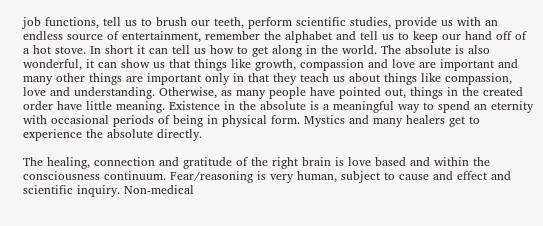job functions, tell us to brush our teeth, perform scientific studies, provide us with an endless source of entertainment, remember the alphabet and tell us to keep our hand off of a hot stove. In short it can tell us how to get along in the world. The absolute is also wonderful, it can show us that things like growth, compassion and love are important and many other things are important only in that they teach us about things like compassion, love and understanding. Otherwise, as many people have pointed out, things in the created order have little meaning. Existence in the absolute is a meaningful way to spend an eternity with occasional periods of being in physical form. Mystics and many healers get to experience the absolute directly.

The healing, connection and gratitude of the right brain is love based and within the consciousness continuum. Fear/reasoning is very human, subject to cause and effect and scientific inquiry. Non-medical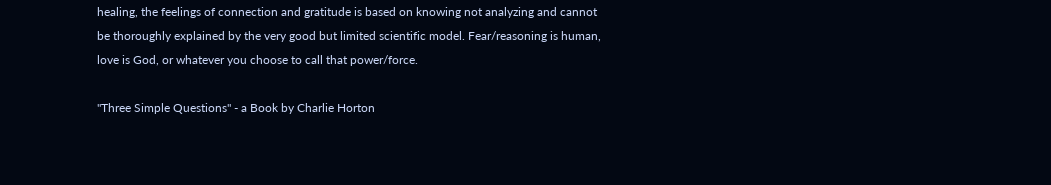healing, the feelings of connection and gratitude is based on knowing not analyzing and cannot be thoroughly explained by the very good but limited scientific model. Fear/reasoning is human, love is God, or whatever you choose to call that power/force.

"Three Simple Questions" - a Book by Charlie Horton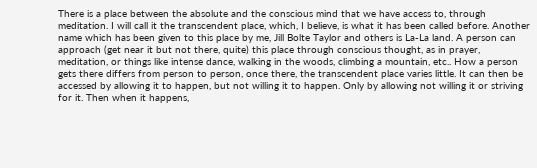There is a place between the absolute and the conscious mind that we have access to, through meditation. I will call it the transcendent place, which, I believe, is what it has been called before. Another name which has been given to this place by me, Jill Bolte Taylor and others is La-La land. A person can approach (get near it but not there, quite) this place through conscious thought, as in prayer, meditation, or things like intense dance, walking in the woods, climbing a mountain, etc.. How a person gets there differs from person to person, once there, the transcendent place varies little. It can then be accessed by allowing it to happen, but not willing it to happen. Only by allowing not willing it or striving for it. Then when it happens,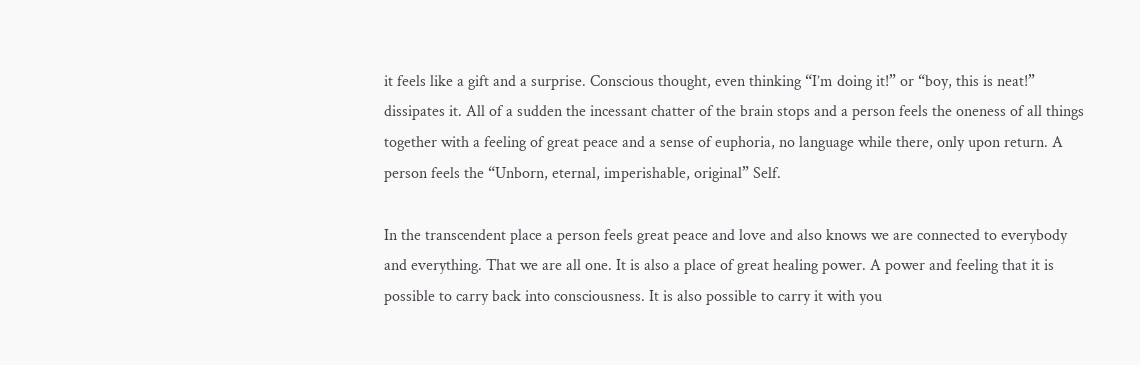it feels like a gift and a surprise. Conscious thought, even thinking “I’m doing it!” or “boy, this is neat!” dissipates it. All of a sudden the incessant chatter of the brain stops and a person feels the oneness of all things together with a feeling of great peace and a sense of euphoria, no language while there, only upon return. A person feels the “Unborn, eternal, imperishable, original” Self.

In the transcendent place a person feels great peace and love and also knows we are connected to everybody and everything. That we are all one. It is also a place of great healing power. A power and feeling that it is possible to carry back into consciousness. It is also possible to carry it with you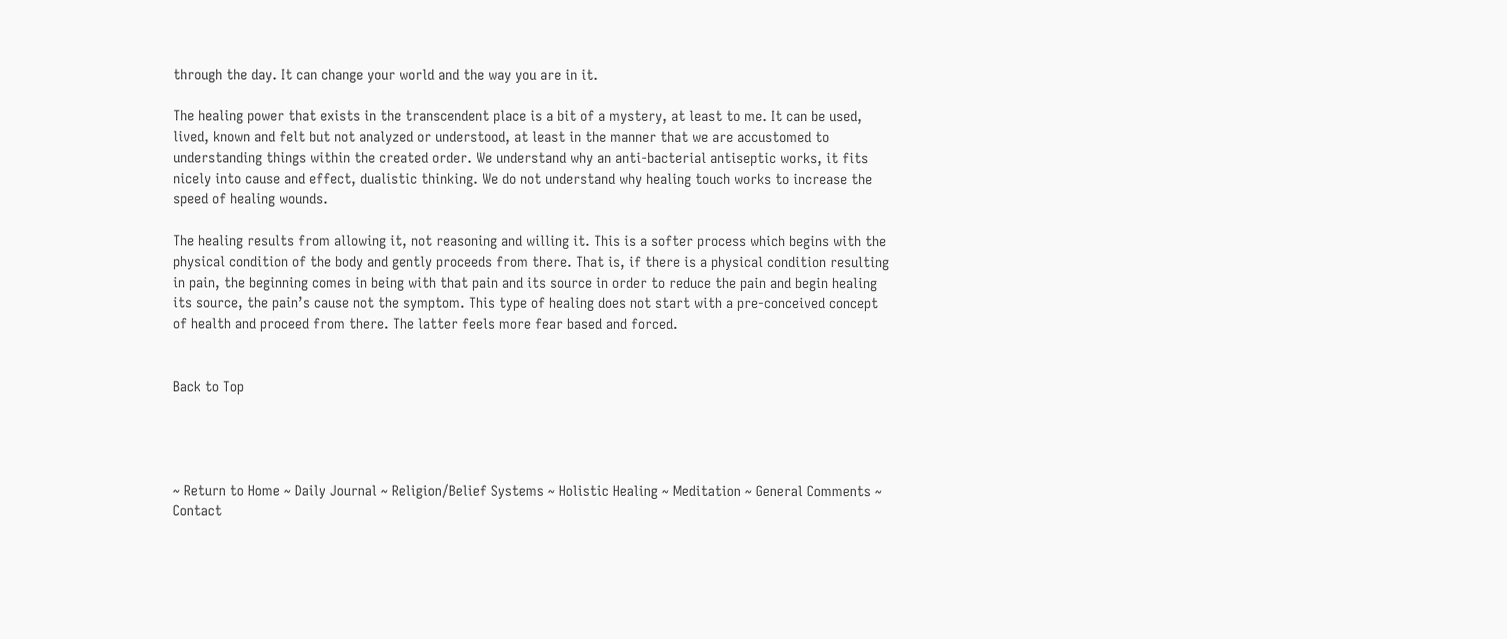through the day. It can change your world and the way you are in it.

The healing power that exists in the transcendent place is a bit of a mystery, at least to me. It can be used, lived, known and felt but not analyzed or understood, at least in the manner that we are accustomed to understanding things within the created order. We understand why an anti-bacterial antiseptic works, it fits nicely into cause and effect, dualistic thinking. We do not understand why healing touch works to increase the speed of healing wounds.

The healing results from allowing it, not reasoning and willing it. This is a softer process which begins with the physical condition of the body and gently proceeds from there. That is, if there is a physical condition resulting in pain, the beginning comes in being with that pain and its source in order to reduce the pain and begin healing its source, the pain’s cause not the symptom. This type of healing does not start with a pre-conceived concept of health and proceed from there. The latter feels more fear based and forced.


Back to Top




~ Return to Home ~ Daily Journal ~ Religion/Belief Systems ~ Holistic Healing ~ Meditation ~ General Comments ~ Contact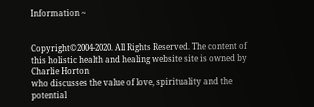Information ~


Copyright©2004-2020. All Rights Reserved. The content of this holistic health and healing website site is owned by Charlie Horton
who discusses the value of love, spirituality and the potential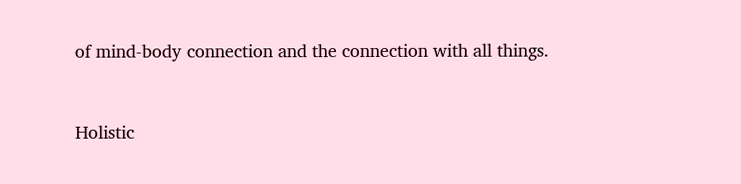of mind-body connection and the connection with all things.


Holistic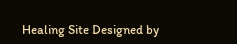Healing Site Designed by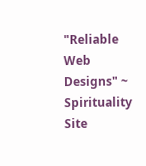"Reliable Web Designs" ~ Spirituality Site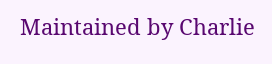Maintained by Charlie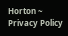Horton ~ Privacy Policy